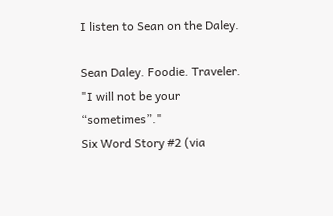I listen to Sean on the Daley.

Sean Daley. Foodie. Traveler.
"I will not be your “sometimes”."
Six Word Story #2 (via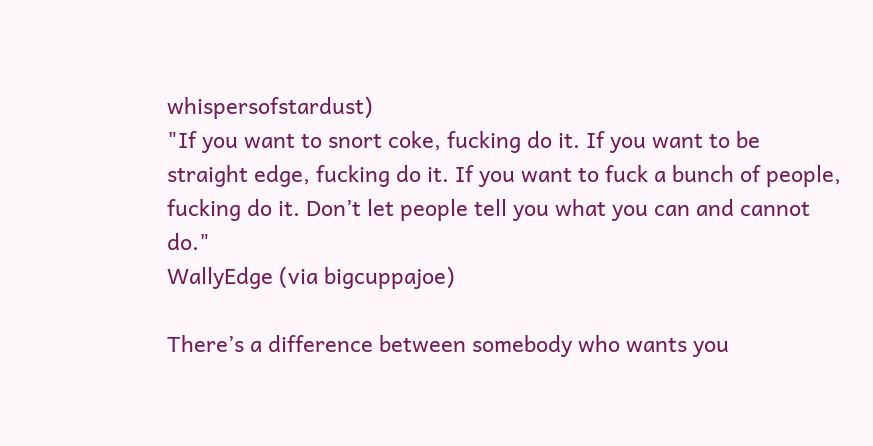whispersofstardust)
"If you want to snort coke, fucking do it. If you want to be straight edge, fucking do it. If you want to fuck a bunch of people, fucking do it. Don’t let people tell you what you can and cannot do."
WallyEdge (via bigcuppajoe)

There’s a difference between somebody who wants you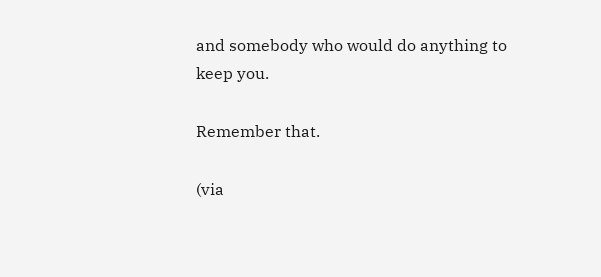and somebody who would do anything to keep you.

Remember that.

(via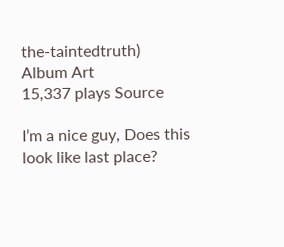the-taintedtruth)
Album Art
15,337 plays Source

I’m a nice guy, Does this look like last place?